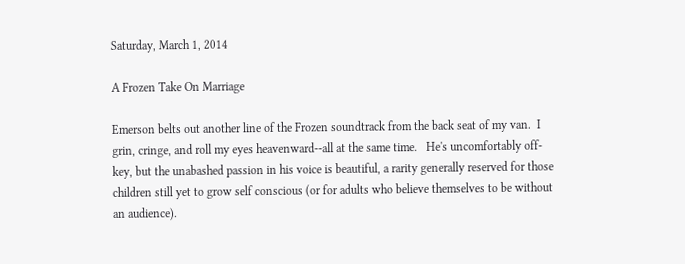Saturday, March 1, 2014

A Frozen Take On Marriage

Emerson belts out another line of the Frozen soundtrack from the back seat of my van.  I grin, cringe, and roll my eyes heavenward--all at the same time.   He's uncomfortably off-key, but the unabashed passion in his voice is beautiful, a rarity generally reserved for those children still yet to grow self conscious (or for adults who believe themselves to be without an audience).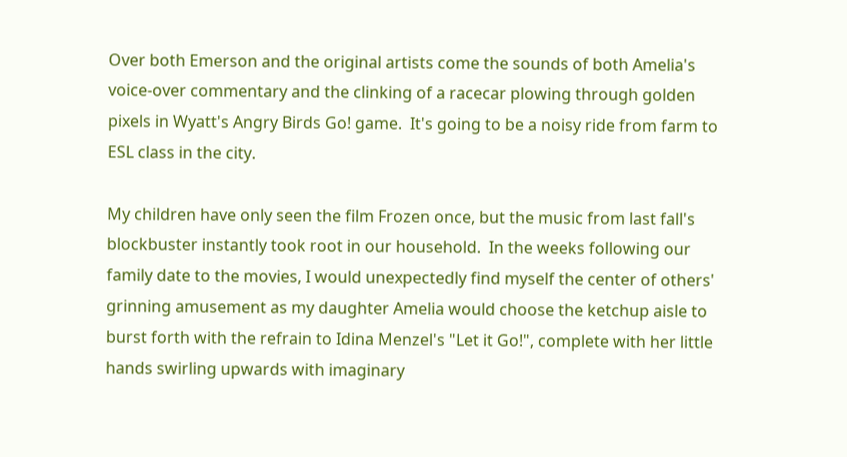Over both Emerson and the original artists come the sounds of both Amelia's voice-over commentary and the clinking of a racecar plowing through golden pixels in Wyatt's Angry Birds Go! game.  It's going to be a noisy ride from farm to ESL class in the city.

My children have only seen the film Frozen once, but the music from last fall's blockbuster instantly took root in our household.  In the weeks following our family date to the movies, I would unexpectedly find myself the center of others' grinning amusement as my daughter Amelia would choose the ketchup aisle to burst forth with the refrain to Idina Menzel's "Let it Go!", complete with her little hands swirling upwards with imaginary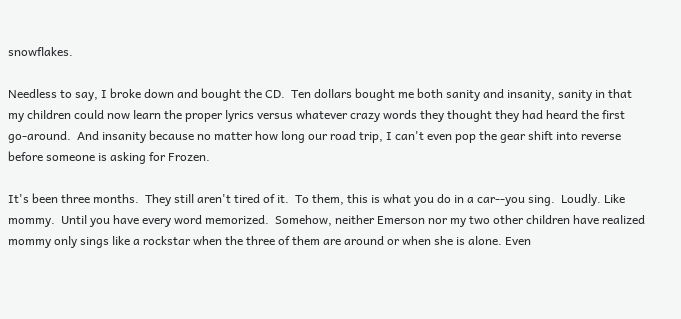snowflakes.

Needless to say, I broke down and bought the CD.  Ten dollars bought me both sanity and insanity, sanity in that my children could now learn the proper lyrics versus whatever crazy words they thought they had heard the first go-around.  And insanity because no matter how long our road trip, I can't even pop the gear shift into reverse before someone is asking for Frozen.

It's been three months.  They still aren't tired of it.  To them, this is what you do in a car--you sing.  Loudly. Like mommy.  Until you have every word memorized.  Somehow, neither Emerson nor my two other children have realized mommy only sings like a rockstar when the three of them are around or when she is alone. Even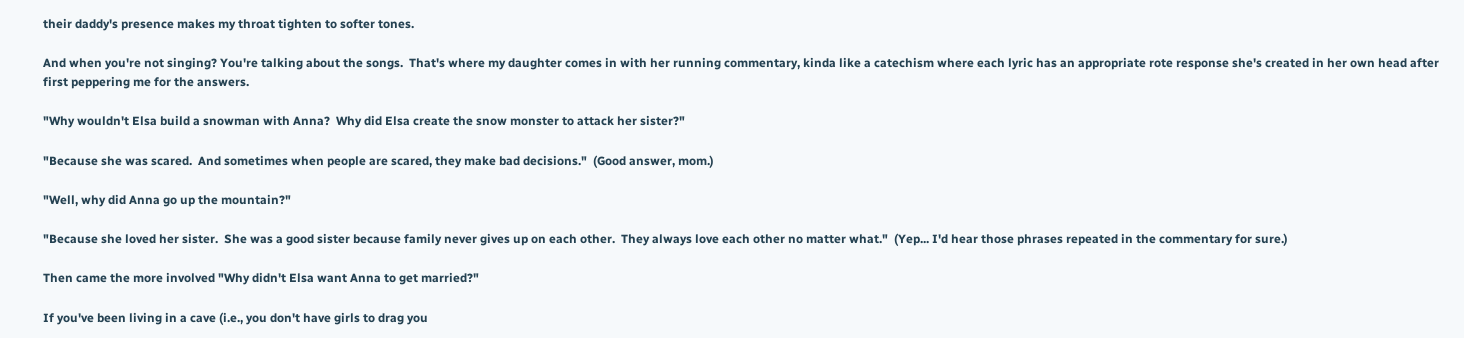their daddy's presence makes my throat tighten to softer tones.

And when you're not singing? You're talking about the songs.  That's where my daughter comes in with her running commentary, kinda like a catechism where each lyric has an appropriate rote response she's created in her own head after first peppering me for the answers.

"Why wouldn't Elsa build a snowman with Anna?  Why did Elsa create the snow monster to attack her sister?"

"Because she was scared.  And sometimes when people are scared, they make bad decisions."  (Good answer, mom.)

"Well, why did Anna go up the mountain?"

"Because she loved her sister.  She was a good sister because family never gives up on each other.  They always love each other no matter what."  (Yep... I'd hear those phrases repeated in the commentary for sure.)

Then came the more involved "Why didn't Elsa want Anna to get married?"

If you've been living in a cave (i.e., you don't have girls to drag you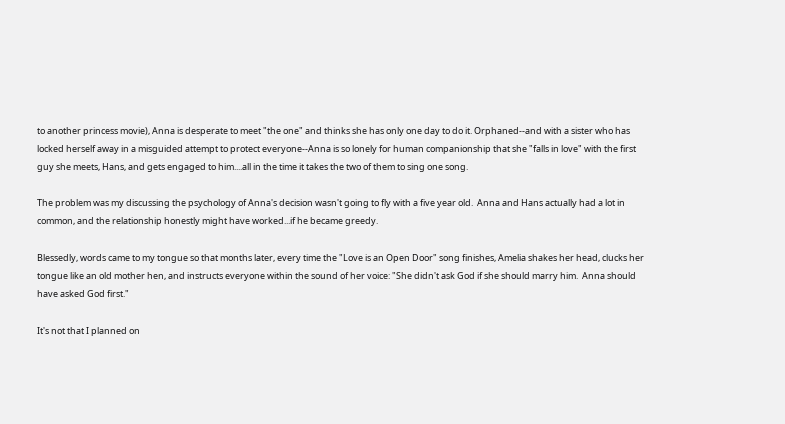to another princess movie), Anna is desperate to meet "the one" and thinks she has only one day to do it. Orphaned--and with a sister who has locked herself away in a misguided attempt to protect everyone--Anna is so lonely for human companionship that she "falls in love" with the first guy she meets, Hans, and gets engaged to him....all in the time it takes the two of them to sing one song.

The problem was my discussing the psychology of Anna's decision wasn't going to fly with a five year old.  Anna and Hans actually had a lot in common, and the relationship honestly might have worked...if he became greedy.

Blessedly, words came to my tongue so that months later, every time the "Love is an Open Door" song finishes, Amelia shakes her head, clucks her tongue like an old mother hen, and instructs everyone within the sound of her voice: "She didn't ask God if she should marry him.  Anna should have asked God first."

It's not that I planned on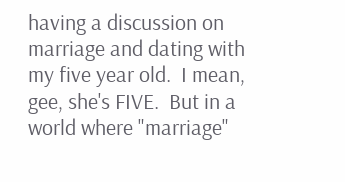having a discussion on marriage and dating with my five year old.  I mean, gee, she's FIVE.  But in a world where "marriage"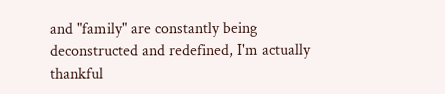and "family" are constantly being deconstructed and redefined, I'm actually thankful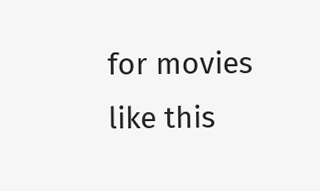for movies like this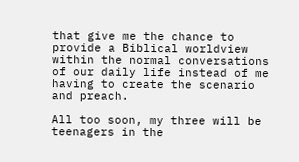that give me the chance to provide a Biblical worldview within the normal conversations of our daily life instead of me having to create the scenario and preach.

All too soon, my three will be teenagers in the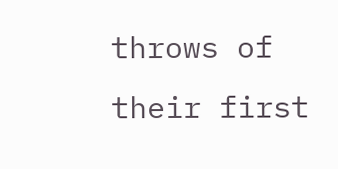throws of their first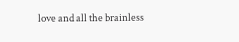love and all the brainless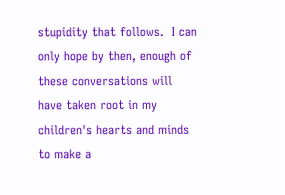stupidity that follows.  I can only hope by then, enough of these conversations will have taken root in my children's hearts and minds to make a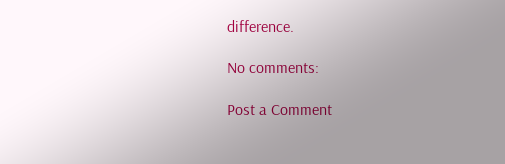difference.

No comments:

Post a Comment